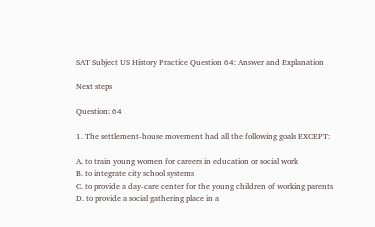SAT Subject US History Practice Question 64: Answer and Explanation

Next steps

Question: 64

1. The settlement-house movement had all the following goals EXCEPT:

A. to train young women for careers in education or social work
B. to integrate city school systems
C. to provide a day-care center for the young children of working parents
D. to provide a social gathering place in a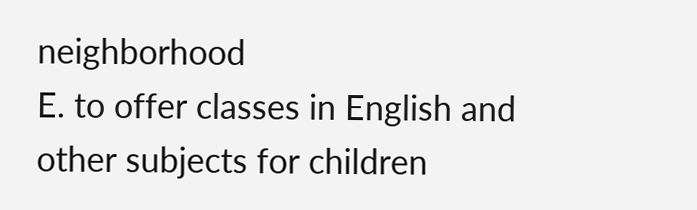neighborhood
E. to offer classes in English and other subjects for children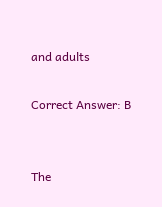and adults

Correct Answer: B


The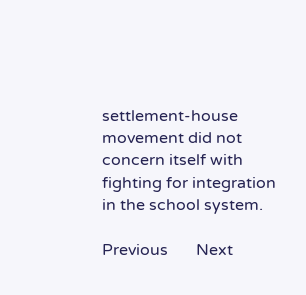settlement-house movement did not concern itself with fighting for integration in the school system.

Previous       Next